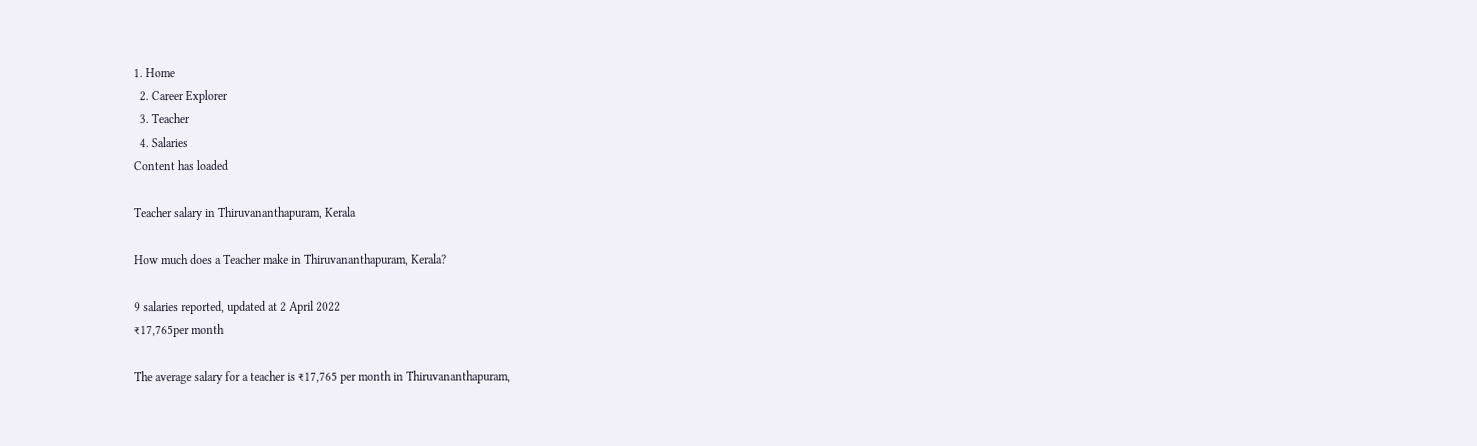1. Home
  2. Career Explorer
  3. Teacher
  4. Salaries
Content has loaded

Teacher salary in Thiruvananthapuram, Kerala

How much does a Teacher make in Thiruvananthapuram, Kerala?

9 salaries reported, updated at 2 April 2022
₹17,765per month

The average salary for a teacher is ₹17,765 per month in Thiruvananthapuram,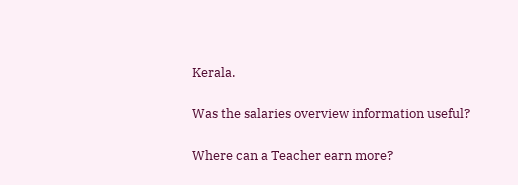Kerala.

Was the salaries overview information useful?

Where can a Teacher earn more?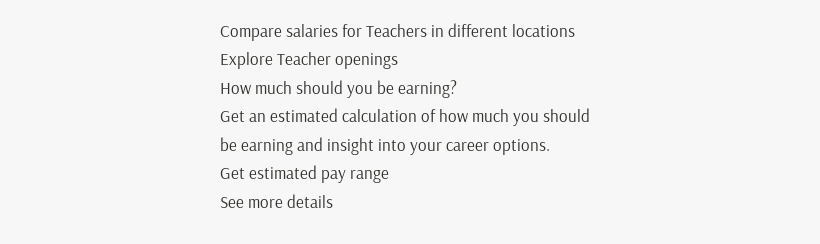Compare salaries for Teachers in different locations
Explore Teacher openings
How much should you be earning?
Get an estimated calculation of how much you should be earning and insight into your career options.
Get estimated pay range
See more details